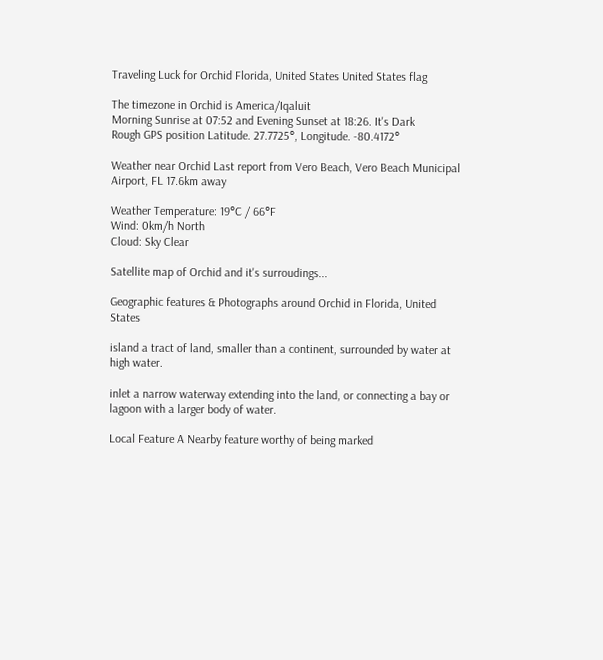Traveling Luck for Orchid Florida, United States United States flag

The timezone in Orchid is America/Iqaluit
Morning Sunrise at 07:52 and Evening Sunset at 18:26. It's Dark
Rough GPS position Latitude. 27.7725°, Longitude. -80.4172°

Weather near Orchid Last report from Vero Beach, Vero Beach Municipal Airport, FL 17.6km away

Weather Temperature: 19°C / 66°F
Wind: 0km/h North
Cloud: Sky Clear

Satellite map of Orchid and it's surroudings...

Geographic features & Photographs around Orchid in Florida, United States

island a tract of land, smaller than a continent, surrounded by water at high water.

inlet a narrow waterway extending into the land, or connecting a bay or lagoon with a larger body of water.

Local Feature A Nearby feature worthy of being marked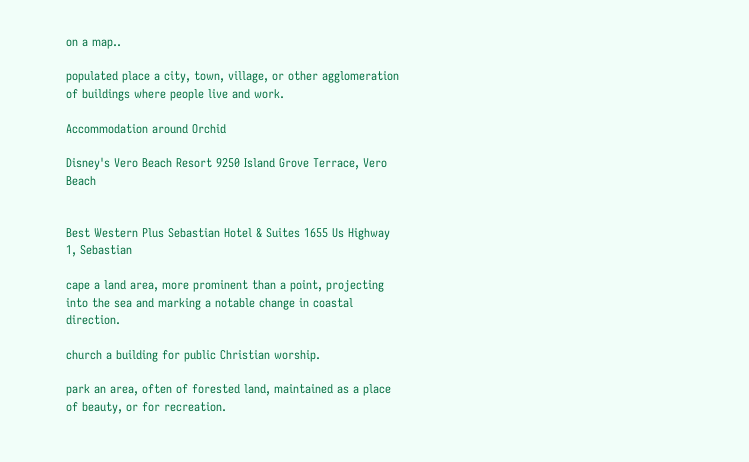on a map..

populated place a city, town, village, or other agglomeration of buildings where people live and work.

Accommodation around Orchid

Disney's Vero Beach Resort 9250 Island Grove Terrace, Vero Beach


Best Western Plus Sebastian Hotel & Suites 1655 Us Highway 1, Sebastian

cape a land area, more prominent than a point, projecting into the sea and marking a notable change in coastal direction.

church a building for public Christian worship.

park an area, often of forested land, maintained as a place of beauty, or for recreation.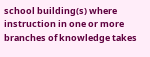school building(s) where instruction in one or more branches of knowledge takes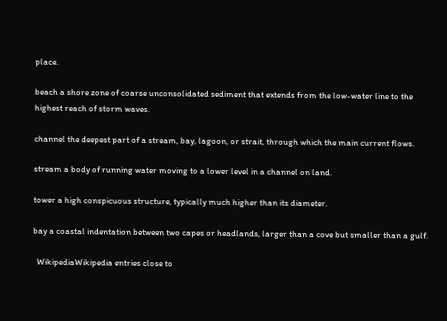place.

beach a shore zone of coarse unconsolidated sediment that extends from the low-water line to the highest reach of storm waves.

channel the deepest part of a stream, bay, lagoon, or strait, through which the main current flows.

stream a body of running water moving to a lower level in a channel on land.

tower a high conspicuous structure, typically much higher than its diameter.

bay a coastal indentation between two capes or headlands, larger than a cove but smaller than a gulf.

  WikipediaWikipedia entries close to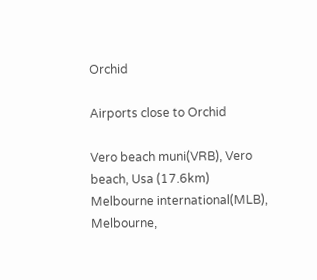Orchid

Airports close to Orchid

Vero beach muni(VRB), Vero beach, Usa (17.6km)
Melbourne international(MLB), Melbourne,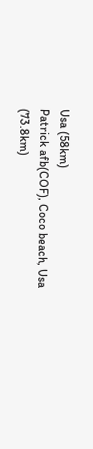Usa (58km)
Patrick afb(COF), Coco beach, Usa (73.8km)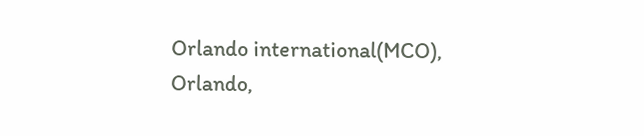Orlando international(MCO), Orlando,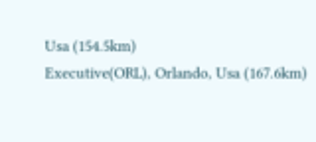Usa (154.5km)
Executive(ORL), Orlando, Usa (167.6km)